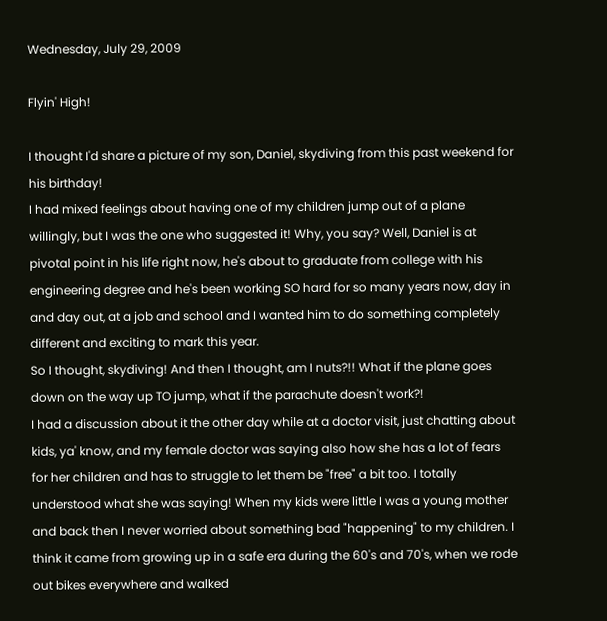Wednesday, July 29, 2009

Flyin' High!

I thought I'd share a picture of my son, Daniel, skydiving from this past weekend for his birthday!
I had mixed feelings about having one of my children jump out of a plane willingly, but I was the one who suggested it! Why, you say? Well, Daniel is at pivotal point in his life right now, he's about to graduate from college with his engineering degree and he's been working SO hard for so many years now, day in and day out, at a job and school and I wanted him to do something completely different and exciting to mark this year.
So I thought, skydiving! And then I thought, am I nuts?!! What if the plane goes down on the way up TO jump, what if the parachute doesn't work?!
I had a discussion about it the other day while at a doctor visit, just chatting about kids, ya' know, and my female doctor was saying also how she has a lot of fears for her children and has to struggle to let them be "free" a bit too. I totally understood what she was saying! When my kids were little I was a young mother and back then I never worried about something bad "happening" to my children. I think it came from growing up in a safe era during the 60's and 70's, when we rode out bikes everywhere and walked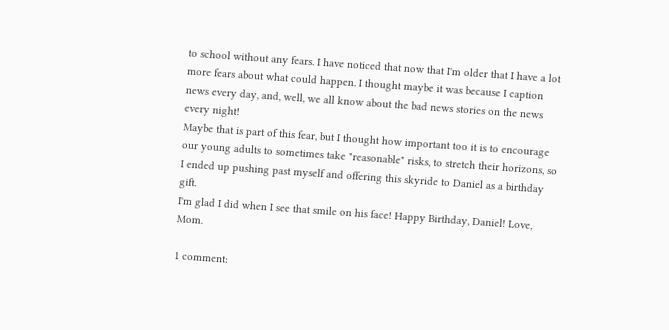to school without any fears. I have noticed that now that I'm older that I have a lot more fears about what could happen. I thought maybe it was because I caption news every day, and, well, we all know about the bad news stories on the news every night!
Maybe that is part of this fear, but I thought how important too it is to encourage our young adults to sometimes take "reasonable" risks, to stretch their horizons, so I ended up pushing past myself and offering this skyride to Daniel as a birthday gift.
I'm glad I did when I see that smile on his face! Happy Birthday, Daniel! Love, Mom.

1 comment: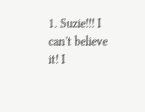1. Suzie!!! I can't believe it! I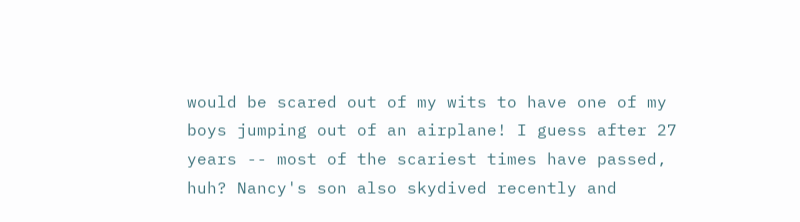would be scared out of my wits to have one of my boys jumping out of an airplane! I guess after 27 years -- most of the scariest times have passed, huh? Nancy's son also skydived recently and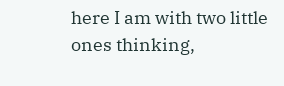here I am with two little ones thinking,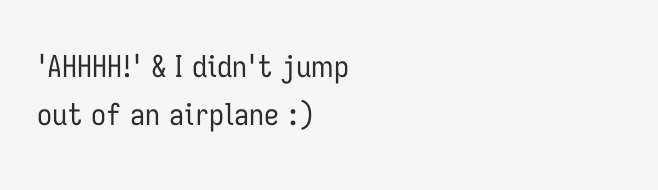'AHHHH!' & I didn't jump out of an airplane :)